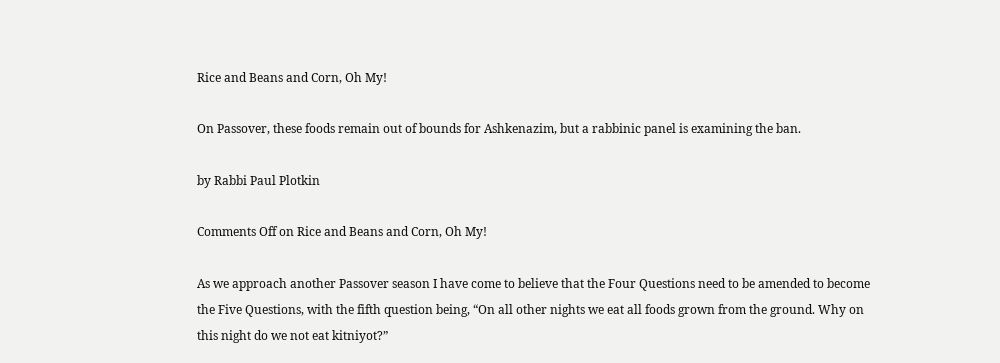Rice and Beans and Corn, Oh My!

On Passover, these foods remain out of bounds for Ashkenazim, but a rabbinic panel is examining the ban.

by Rabbi Paul Plotkin

Comments Off on Rice and Beans and Corn, Oh My!

As we approach another Passover season I have come to believe that the Four Questions need to be amended to become the Five Questions, with the fifth question being, “On all other nights we eat all foods grown from the ground. Why on this night do we not eat kitniyot?”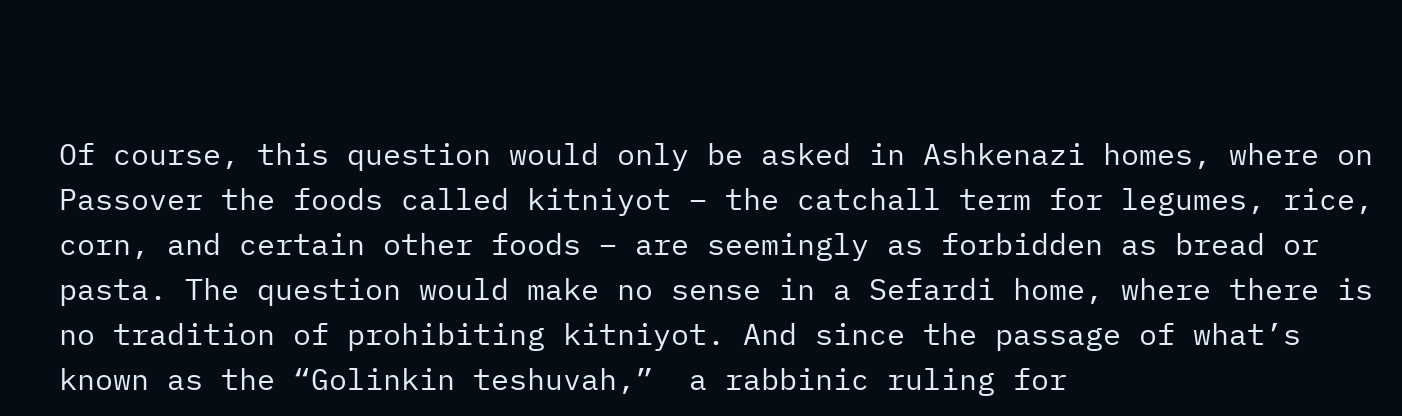Of course, this question would only be asked in Ashkenazi homes, where on Passover the foods called kitniyot – the catchall term for legumes, rice, corn, and certain other foods – are seemingly as forbidden as bread or pasta. The question would make no sense in a Sefardi home, where there is no tradition of prohibiting kitniyot. And since the passage of what’s known as the “Golinkin teshuvah,”  a rabbinic ruling for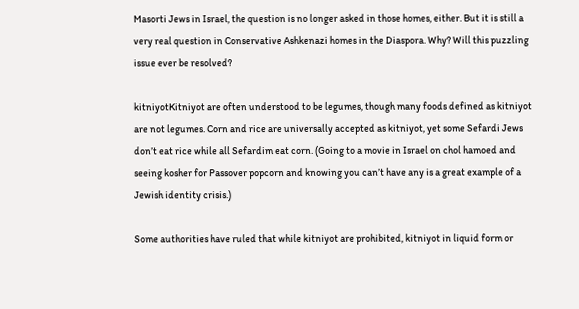Masorti Jews in Israel, the question is no longer asked in those homes, either. But it is still a very real question in Conservative Ashkenazi homes in the Diaspora. Why? Will this puzzling issue ever be resolved?

kitniyotKitniyot are often understood to be legumes, though many foods defined as kitniyot are not legumes. Corn and rice are universally accepted as kitniyot, yet some Sefardi Jews don’t eat rice while all Sefardim eat corn. (Going to a movie in Israel on chol hamoed and seeing kosher for Passover popcorn and knowing you can’t have any is a great example of a Jewish identity crisis.)

Some authorities have ruled that while kitniyot are prohibited, kitniyot in liquid form or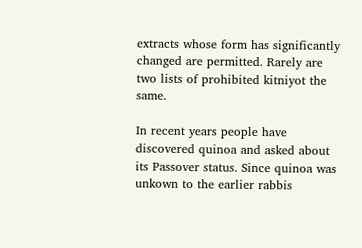extracts whose form has significantly changed are permitted. Rarely are two lists of prohibited kitniyot the same.

In recent years people have discovered quinoa and asked about its Passover status. Since quinoa was unkown to the earlier rabbis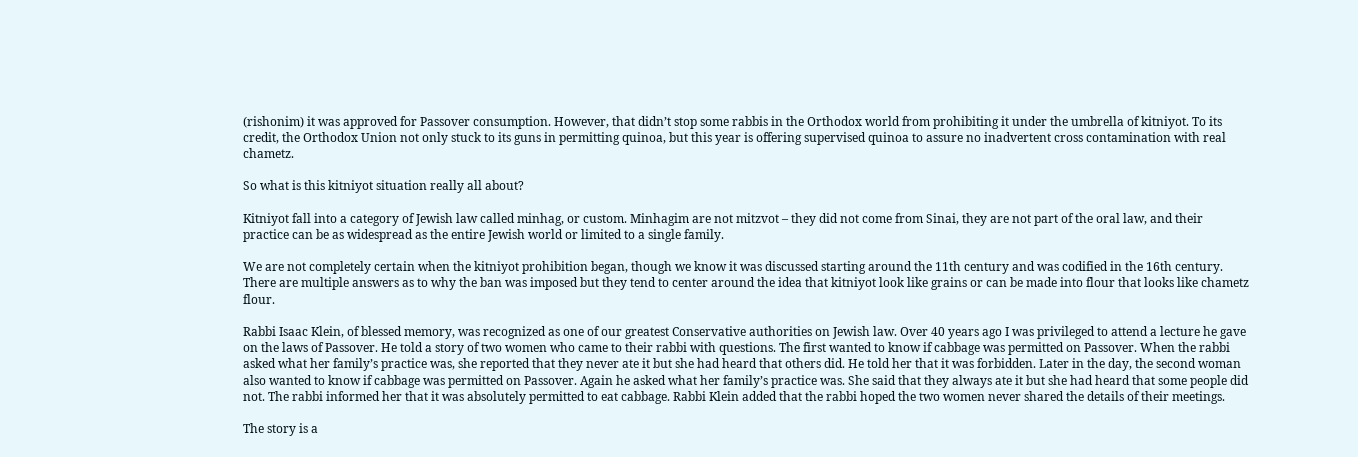(rishonim) it was approved for Passover consumption. However, that didn’t stop some rabbis in the Orthodox world from prohibiting it under the umbrella of kitniyot. To its credit, the Orthodox Union not only stuck to its guns in permitting quinoa, but this year is offering supervised quinoa to assure no inadvertent cross contamination with real chametz.

So what is this kitniyot situation really all about?

Kitniyot fall into a category of Jewish law called minhag, or custom. Minhagim are not mitzvot – they did not come from Sinai, they are not part of the oral law, and their practice can be as widespread as the entire Jewish world or limited to a single family.

We are not completely certain when the kitniyot prohibition began, though we know it was discussed starting around the 11th century and was codified in the 16th century. There are multiple answers as to why the ban was imposed but they tend to center around the idea that kitniyot look like grains or can be made into flour that looks like chametz flour.

Rabbi Isaac Klein, of blessed memory, was recognized as one of our greatest Conservative authorities on Jewish law. Over 40 years ago I was privileged to attend a lecture he gave on the laws of Passover. He told a story of two women who came to their rabbi with questions. The first wanted to know if cabbage was permitted on Passover. When the rabbi asked what her family’s practice was, she reported that they never ate it but she had heard that others did. He told her that it was forbidden. Later in the day, the second woman also wanted to know if cabbage was permitted on Passover. Again he asked what her family’s practice was. She said that they always ate it but she had heard that some people did not. The rabbi informed her that it was absolutely permitted to eat cabbage. Rabbi Klein added that the rabbi hoped the two women never shared the details of their meetings.

The story is a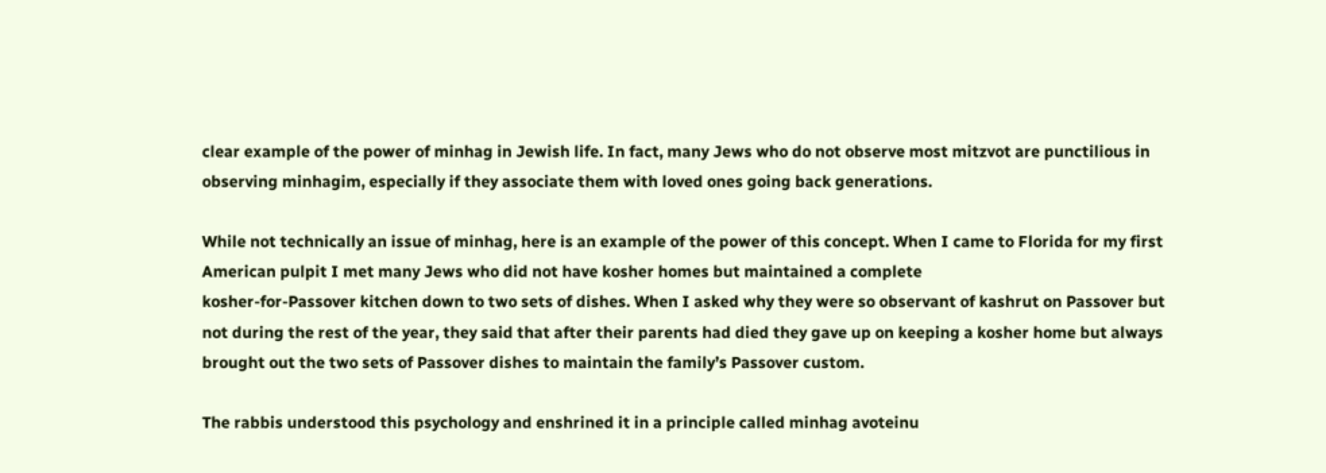clear example of the power of minhag in Jewish life. In fact, many Jews who do not observe most mitzvot are punctilious in observing minhagim, especially if they associate them with loved ones going back generations.

While not technically an issue of minhag, here is an example of the power of this concept. When I came to Florida for my first American pulpit I met many Jews who did not have kosher homes but maintained a complete
kosher-for-Passover kitchen down to two sets of dishes. When I asked why they were so observant of kashrut on Passover but not during the rest of the year, they said that after their parents had died they gave up on keeping a kosher home but always brought out the two sets of Passover dishes to maintain the family’s Passover custom.

The rabbis understood this psychology and enshrined it in a principle called minhag avoteinu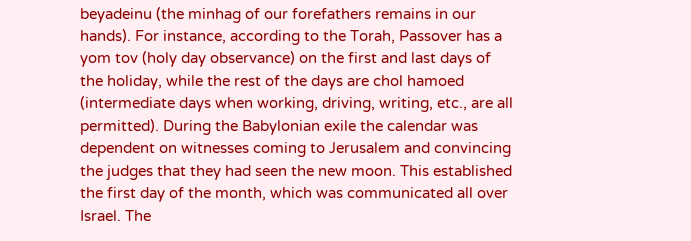beyadeinu (the minhag of our forefathers remains in our hands). For instance, according to the Torah, Passover has a
yom tov (holy day observance) on the first and last days of the holiday, while the rest of the days are chol hamoed (intermediate days when working, driving, writing, etc., are all permitted). During the Babylonian exile the calendar was dependent on witnesses coming to Jerusalem and convincing the judges that they had seen the new moon. This established the first day of the month, which was communicated all over Israel. The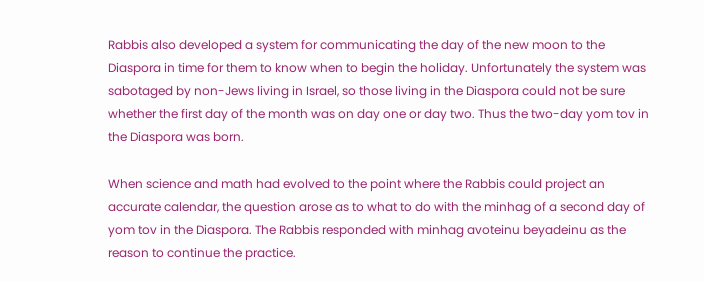Rabbis also developed a system for communicating the day of the new moon to the Diaspora in time for them to know when to begin the holiday. Unfortunately the system was sabotaged by non-Jews living in Israel, so those living in the Diaspora could not be sure whether the first day of the month was on day one or day two. Thus the two-day yom tov in the Diaspora was born.

When science and math had evolved to the point where the Rabbis could project an accurate calendar, the question arose as to what to do with the minhag of a second day of yom tov in the Diaspora. The Rabbis responded with minhag avoteinu beyadeinu as the reason to continue the practice.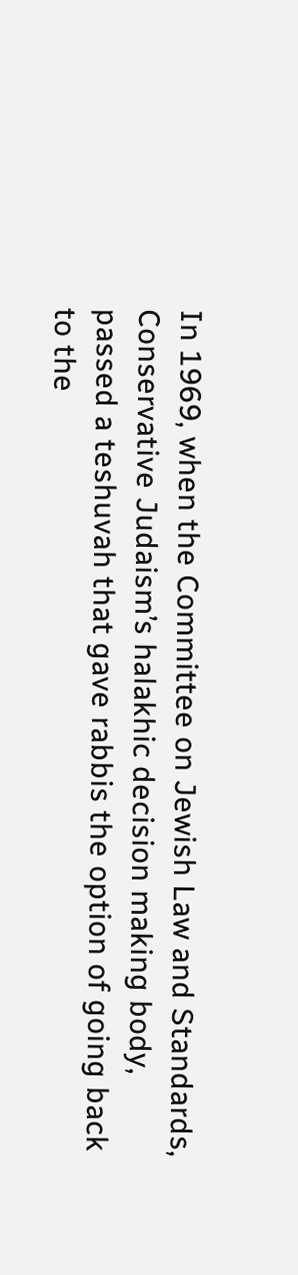In 1969, when the Committee on Jewish Law and Standards, Conservative Judaism’s halakhic decision making body, passed a teshuvah that gave rabbis the option of going back to the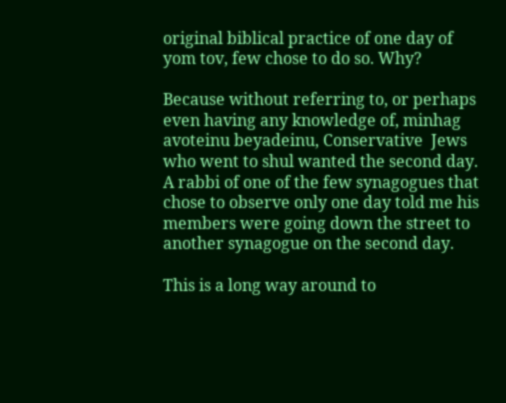original biblical practice of one day of yom tov, few chose to do so. Why?

Because without referring to, or perhaps even having any knowledge of, minhag avoteinu beyadeinu, Conservative  Jews who went to shul wanted the second day. A rabbi of one of the few synagogues that chose to observe only one day told me his members were going down the street to another synagogue on the second day.

This is a long way around to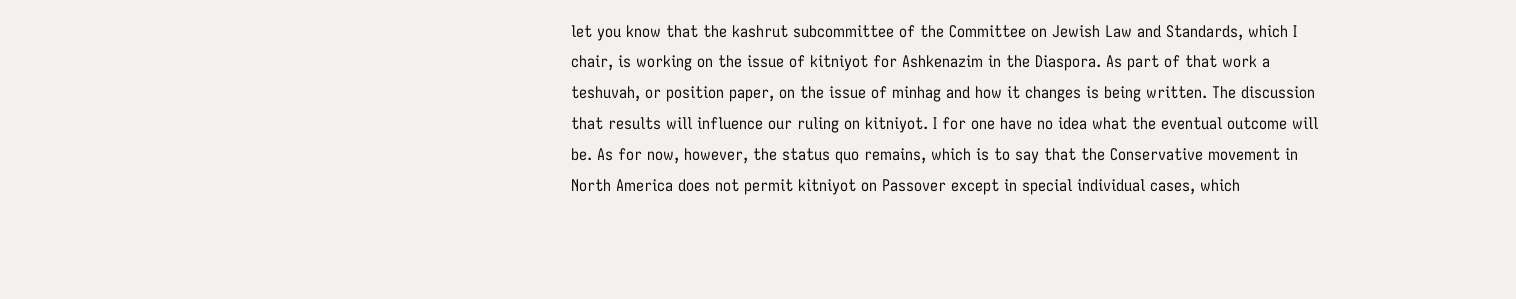let you know that the kashrut subcommittee of the Committee on Jewish Law and Standards, which I chair, is working on the issue of kitniyot for Ashkenazim in the Diaspora. As part of that work a teshuvah, or position paper, on the issue of minhag and how it changes is being written. The discussion that results will influence our ruling on kitniyot. I for one have no idea what the eventual outcome will be. As for now, however, the status quo remains, which is to say that the Conservative movement in North America does not permit kitniyot on Passover except in special individual cases, which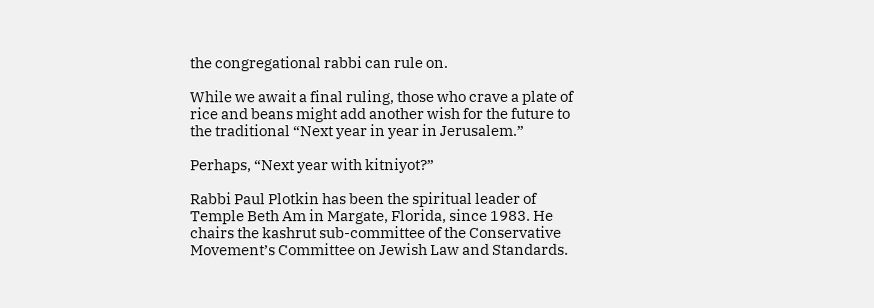the congregational rabbi can rule on.

While we await a final ruling, those who crave a plate of rice and beans might add another wish for the future to the traditional “Next year in year in Jerusalem.”

Perhaps, “Next year with kitniyot?”

Rabbi Paul Plotkin has been the spiritual leader of Temple Beth Am in Margate, Florida, since 1983. He chairs the kashrut sub-committee of the Conservative Movement’s Committee on Jewish Law and Standards.